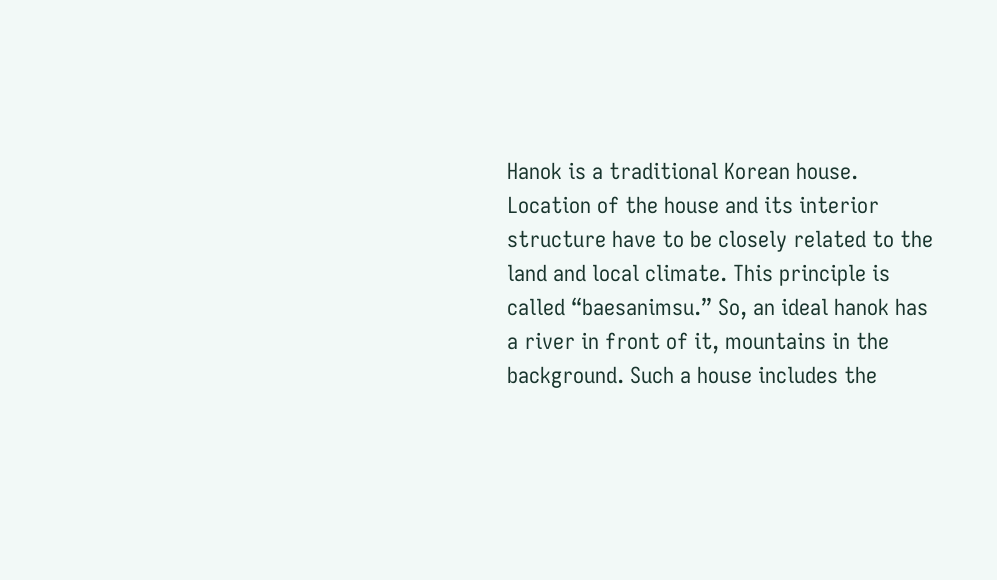Hanok is a traditional Korean house. Location of the house and its interior structure have to be closely related to the land and local climate. This principle is called “baesanimsu.” So, an ideal hanok has a river in front of it, mountains in the background. Such a house includes the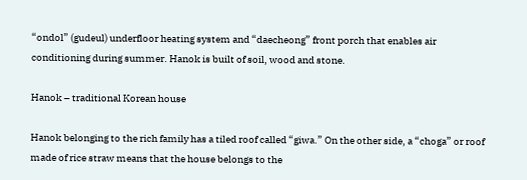“ondol” (gudeul) underfloor heating system and “daecheong” front porch that enables air conditioning during summer. Hanok is built of soil, wood and stone.

Hanok – traditional Korean house

Hanok belonging to the rich family has a tiled roof called “giwa.” On the other side, a “choga” or roof made of rice straw means that the house belongs to the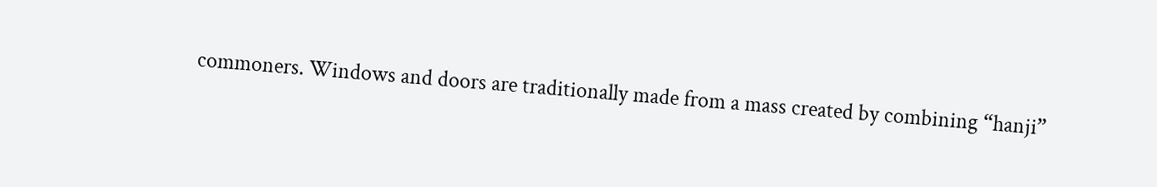commoners. Windows and doors are traditionally made from a mass created by combining “hanji”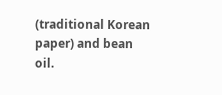(traditional Korean paper) and bean oil.